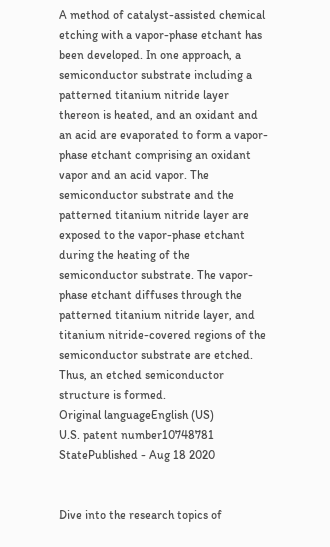A method of catalyst-assisted chemical etching with a vapor-phase etchant has been developed. In one approach, a semiconductor substrate including a patterned titanium nitride layer thereon is heated, and an oxidant and an acid are evaporated to form a vapor-phase etchant comprising an oxidant vapor and an acid vapor. The semiconductor substrate and the patterned titanium nitride layer are exposed to the vapor-phase etchant during the heating of the semiconductor substrate. The vapor-phase etchant diffuses through the patterned titanium nitride layer, and titanium nitride-covered regions of the semiconductor substrate are etched. Thus, an etched semiconductor structure is formed.
Original languageEnglish (US)
U.S. patent number10748781
StatePublished - Aug 18 2020


Dive into the research topics of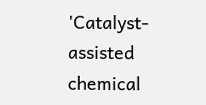'Catalyst-assisted chemical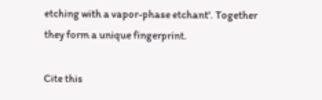etching with a vapor-phase etchant'. Together they form a unique fingerprint.

Cite this